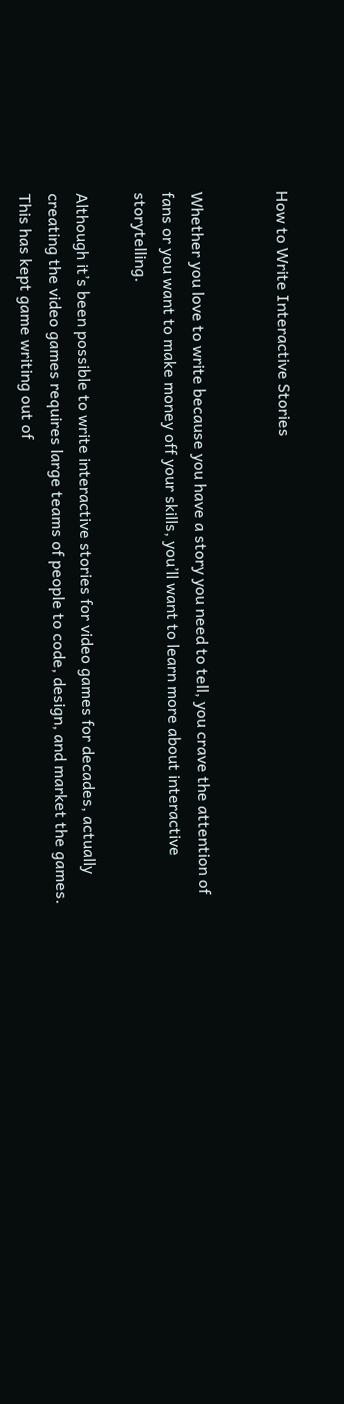How to Write Interactive Stories


Whether you love to write because you have a story you need to tell, you crave the attention of fans or you want to make money off your skills, you’ll want to learn more about interactive storytelling.

Although it’s been possible to write interactive stories for video games for decades, actually creating the video games requires large teams of people to code, design, and market the games. This has kept game writing out of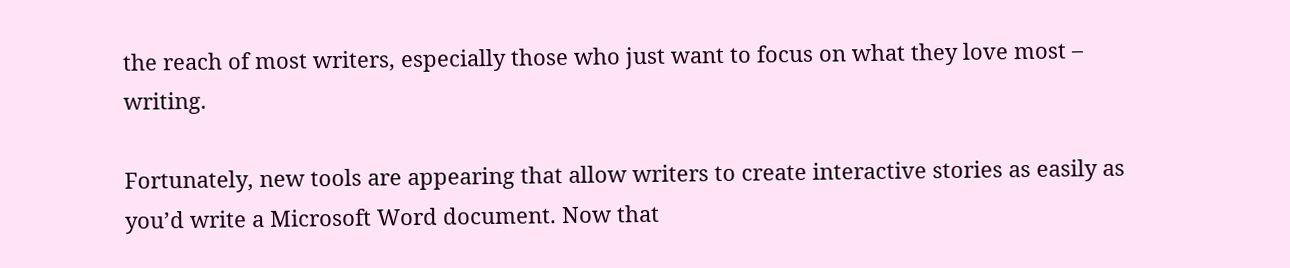the reach of most writers, especially those who just want to focus on what they love most – writing.

Fortunately, new tools are appearing that allow writers to create interactive stories as easily as you’d write a Microsoft Word document. Now that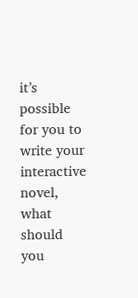it’s possible for you to write your interactive novel, what should you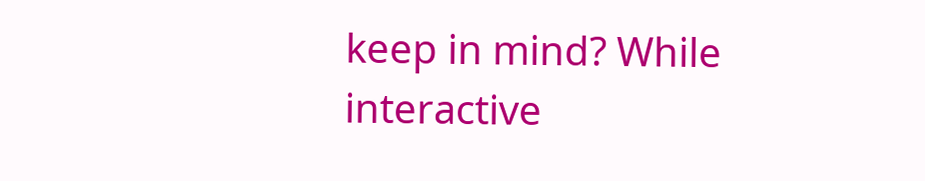keep in mind? While interactive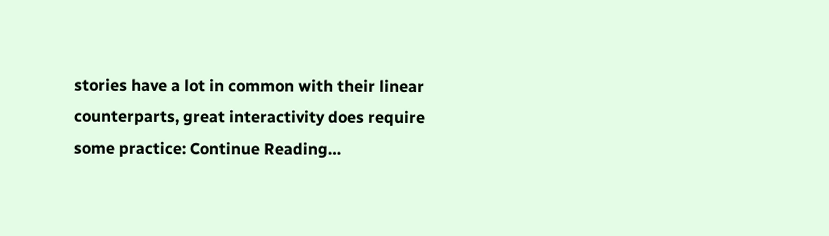stories have a lot in common with their linear counterparts, great interactivity does require some practice: Continue Reading…